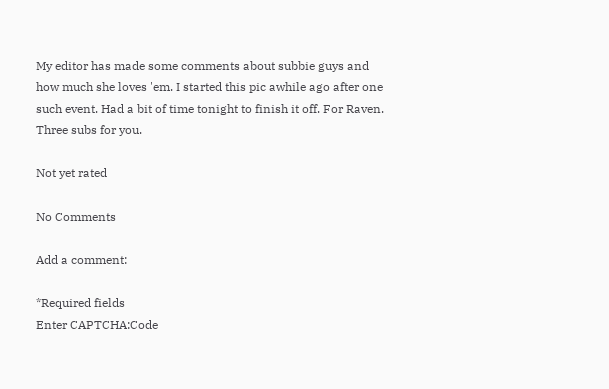My editor has made some comments about subbie guys and how much she loves 'em. I started this pic awhile ago after one such event. Had a bit of time tonight to finish it off. For Raven. Three subs for you.

Not yet rated

No Comments

Add a comment:

*Required fields
Enter CAPTCHA:Code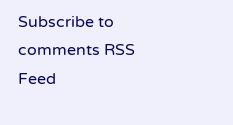Subscribe to comments RSS Feed